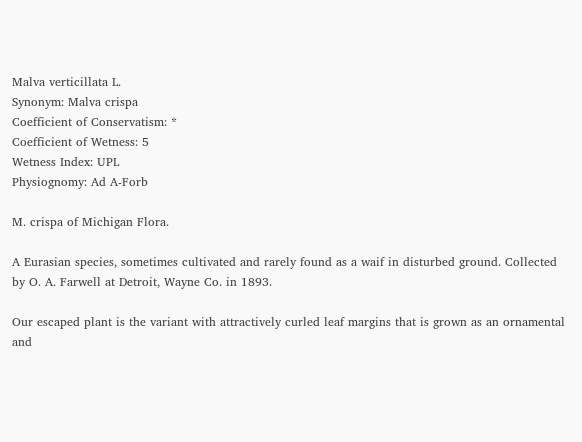Malva verticillata L.
Synonym: Malva crispa
Coefficient of Conservatism: *
Coefficient of Wetness: 5
Wetness Index: UPL
Physiognomy: Ad A-Forb

M. crispa of Michigan Flora.

A Eurasian species, sometimes cultivated and rarely found as a waif in disturbed ground. Collected by O. A. Farwell at Detroit, Wayne Co. in 1893.

Our escaped plant is the variant with attractively curled leaf margins that is grown as an ornamental and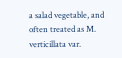a salad vegetable, and often treated as M. verticillata var.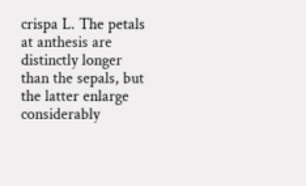crispa L. The petals at anthesis are distinctly longer than the sepals, but the latter enlarge considerably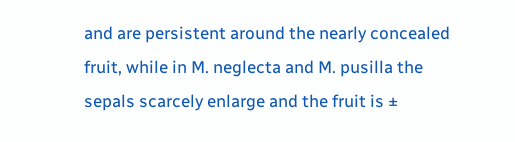and are persistent around the nearly concealed fruit, while in M. neglecta and M. pusilla the sepals scarcely enlarge and the fruit is ±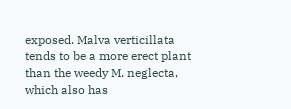exposed. Malva verticillata tends to be a more erect plant than the weedy M. neglecta, which also has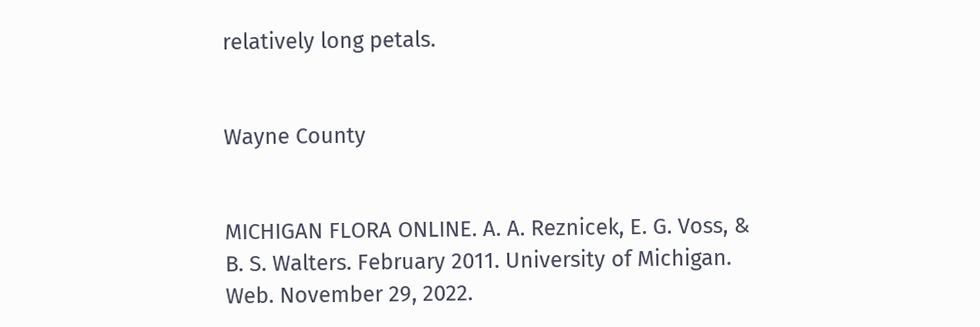relatively long petals.


Wayne County


MICHIGAN FLORA ONLINE. A. A. Reznicek, E. G. Voss, & B. S. Walters. February 2011. University of Michigan. Web. November 29, 2022.